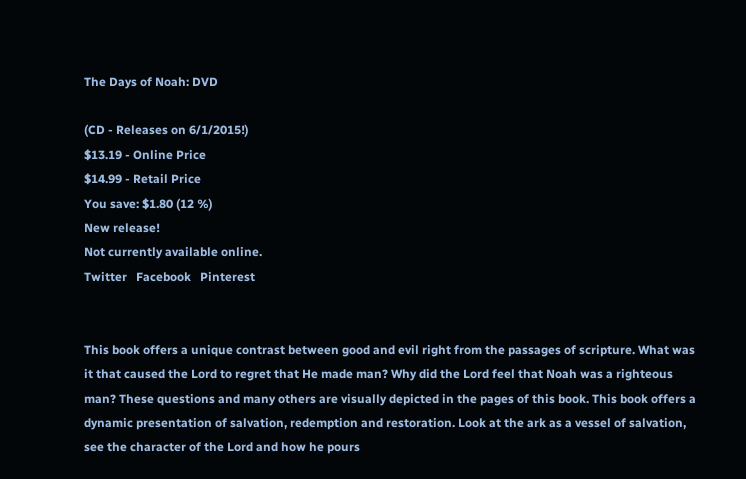The Days of Noah: DVD

(CD - Releases on 6/1/2015!)
$13.19 - Online Price
$14.99 - Retail Price
You save: $1.80 (12 %)
New release!
Not currently available online.
Twitter   Facebook   Pinterest


This book offers a unique contrast between good and evil right from the passages of scripture. What was it that caused the Lord to regret that He made man? Why did the Lord feel that Noah was a righteous man? These questions and many others are visually depicted in the pages of this book. This book offers a dynamic presentation of salvation, redemption and restoration. Look at the ark as a vessel of salvation, see the character of the Lord and how he pours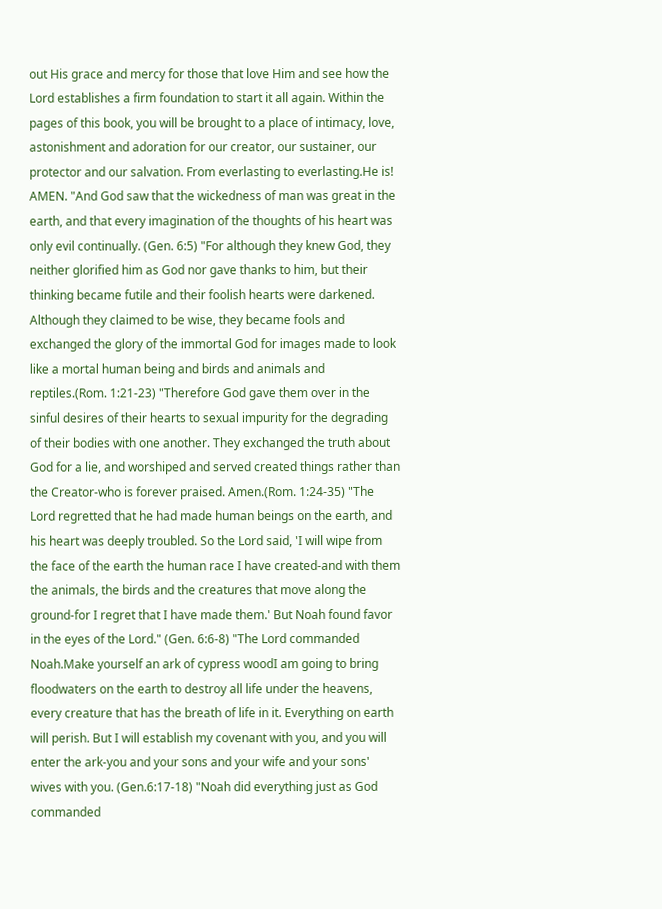out His grace and mercy for those that love Him and see how the Lord establishes a firm foundation to start it all again. Within the pages of this book, you will be brought to a place of intimacy, love, astonishment and adoration for our creator, our sustainer, our protector and our salvation. From everlasting to everlasting.He is! AMEN. "And God saw that the wickedness of man was great in the earth, and that every imagination of the thoughts of his heart was only evil continually. (Gen. 6:5) "For although they knew God, they neither glorified him as God nor gave thanks to him, but their thinking became futile and their foolish hearts were darkened. Although they claimed to be wise, they became fools and exchanged the glory of the immortal God for images made to look like a mortal human being and birds and animals and reptiles.(Rom. 1:21-23) "Therefore God gave them over in the sinful desires of their hearts to sexual impurity for the degrading of their bodies with one another. They exchanged the truth about God for a lie, and worshiped and served created things rather than the Creator-who is forever praised. Amen.(Rom. 1:24-35) "The Lord regretted that he had made human beings on the earth, and his heart was deeply troubled. So the Lord said, 'I will wipe from the face of the earth the human race I have created-and with them the animals, the birds and the creatures that move along the ground-for I regret that I have made them.' But Noah found favor in the eyes of the Lord." (Gen. 6:6-8) "The Lord commanded Noah.Make yourself an ark of cypress woodI am going to bring floodwaters on the earth to destroy all life under the heavens, every creature that has the breath of life in it. Everything on earth will perish. But I will establish my covenant with you, and you will enter the ark-you and your sons and your wife and your sons' wives with you. (Gen.6:17-18) "Noah did everything just as God commanded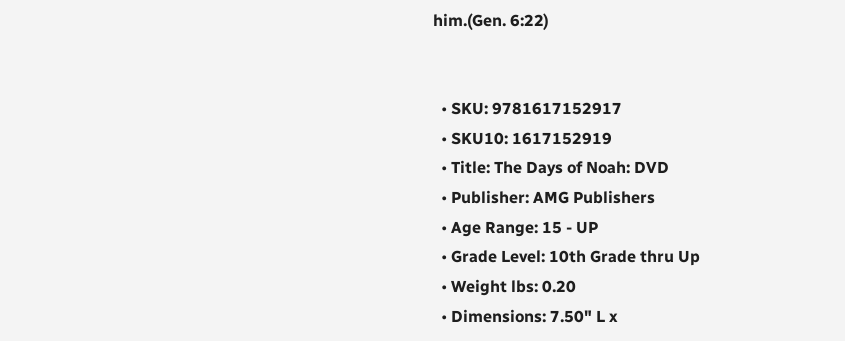him.(Gen. 6:22)


  • SKU: 9781617152917
  • SKU10: 1617152919
  • Title: The Days of Noah: DVD
  • Publisher: AMG Publishers
  • Age Range: 15 - UP
  • Grade Level: 10th Grade thru Up
  • Weight lbs: 0.20
  • Dimensions: 7.50" L x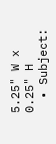5.25" W x 0.25" H
  • Subject: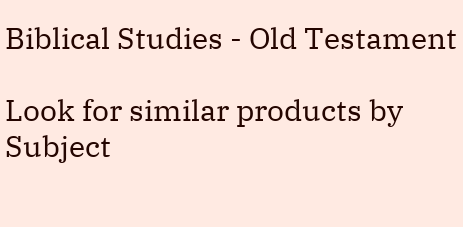Biblical Studies - Old Testament

Look for similar products by Subject